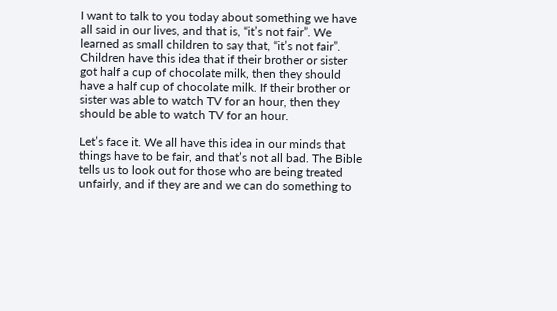I want to talk to you today about something we have all said in our lives, and that is, “it’s not fair”. We learned as small children to say that, “it’s not fair”. Children have this idea that if their brother or sister got half a cup of chocolate milk, then they should have a half cup of chocolate milk. If their brother or sister was able to watch TV for an hour, then they should be able to watch TV for an hour.

Let’s face it. We all have this idea in our minds that things have to be fair, and that’s not all bad. The Bible tells us to look out for those who are being treated unfairly, and if they are and we can do something to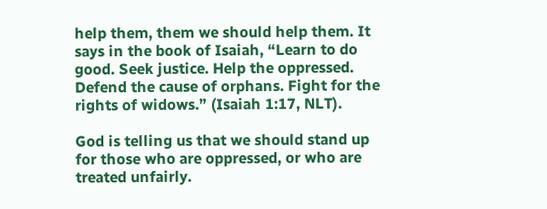help them, them we should help them. It says in the book of Isaiah, “Learn to do good. Seek justice. Help the oppressed. Defend the cause of orphans. Fight for the rights of widows.” (Isaiah 1:17, NLT).

God is telling us that we should stand up for those who are oppressed, or who are treated unfairly.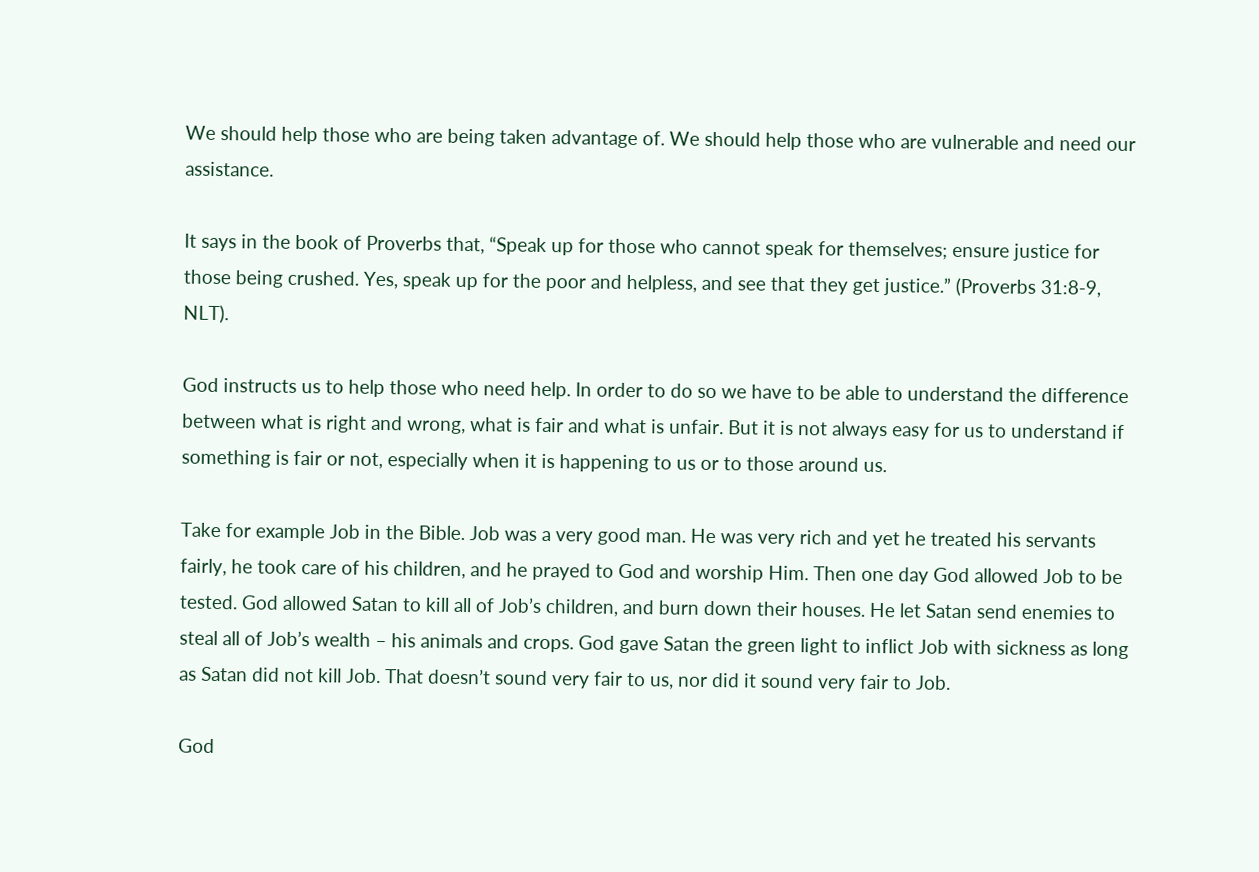We should help those who are being taken advantage of. We should help those who are vulnerable and need our assistance.

It says in the book of Proverbs that, “Speak up for those who cannot speak for themselves; ensure justice for those being crushed. Yes, speak up for the poor and helpless, and see that they get justice.” (Proverbs 31:8-9, NLT).

God instructs us to help those who need help. In order to do so we have to be able to understand the difference between what is right and wrong, what is fair and what is unfair. But it is not always easy for us to understand if something is fair or not, especially when it is happening to us or to those around us.

Take for example Job in the Bible. Job was a very good man. He was very rich and yet he treated his servants fairly, he took care of his children, and he prayed to God and worship Him. Then one day God allowed Job to be tested. God allowed Satan to kill all of Job’s children, and burn down their houses. He let Satan send enemies to steal all of Job’s wealth – his animals and crops. God gave Satan the green light to inflict Job with sickness as long as Satan did not kill Job. That doesn’t sound very fair to us, nor did it sound very fair to Job.

God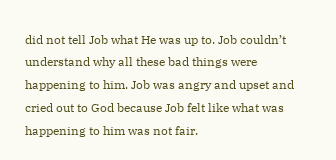did not tell Job what He was up to. Job couldn’t understand why all these bad things were happening to him. Job was angry and upset and cried out to God because Job felt like what was happening to him was not fair.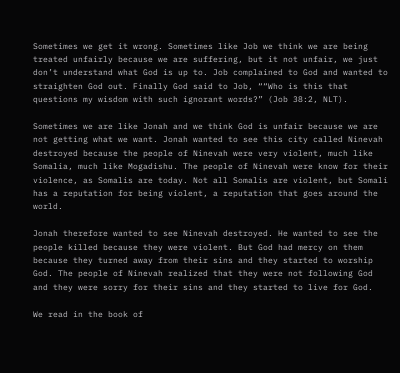Sometimes we get it wrong. Sometimes like Job we think we are being treated unfairly because we are suffering, but it not unfair, we just don’t understand what God is up to. Job complained to God and wanted to straighten God out. Finally God said to Job, ““Who is this that questions my wisdom with such ignorant words?” (Job 38:2, NLT).

Sometimes we are like Jonah and we think God is unfair because we are not getting what we want. Jonah wanted to see this city called Ninevah destroyed because the people of Ninevah were very violent, much like Somalia, much like Mogadishu. The people of Ninevah were know for their violence, as Somalis are today. Not all Somalis are violent, but Somali has a reputation for being violent, a reputation that goes around the world.

Jonah therefore wanted to see Ninevah destroyed. He wanted to see the people killed because they were violent. But God had mercy on them because they turned away from their sins and they started to worship God. The people of Ninevah realized that they were not following God and they were sorry for their sins and they started to live for God.

We read in the book of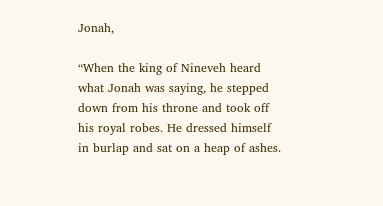Jonah,

“When the king of Nineveh heard what Jonah was saying, he stepped down from his throne and took off his royal robes. He dressed himself in burlap and sat on a heap of ashes.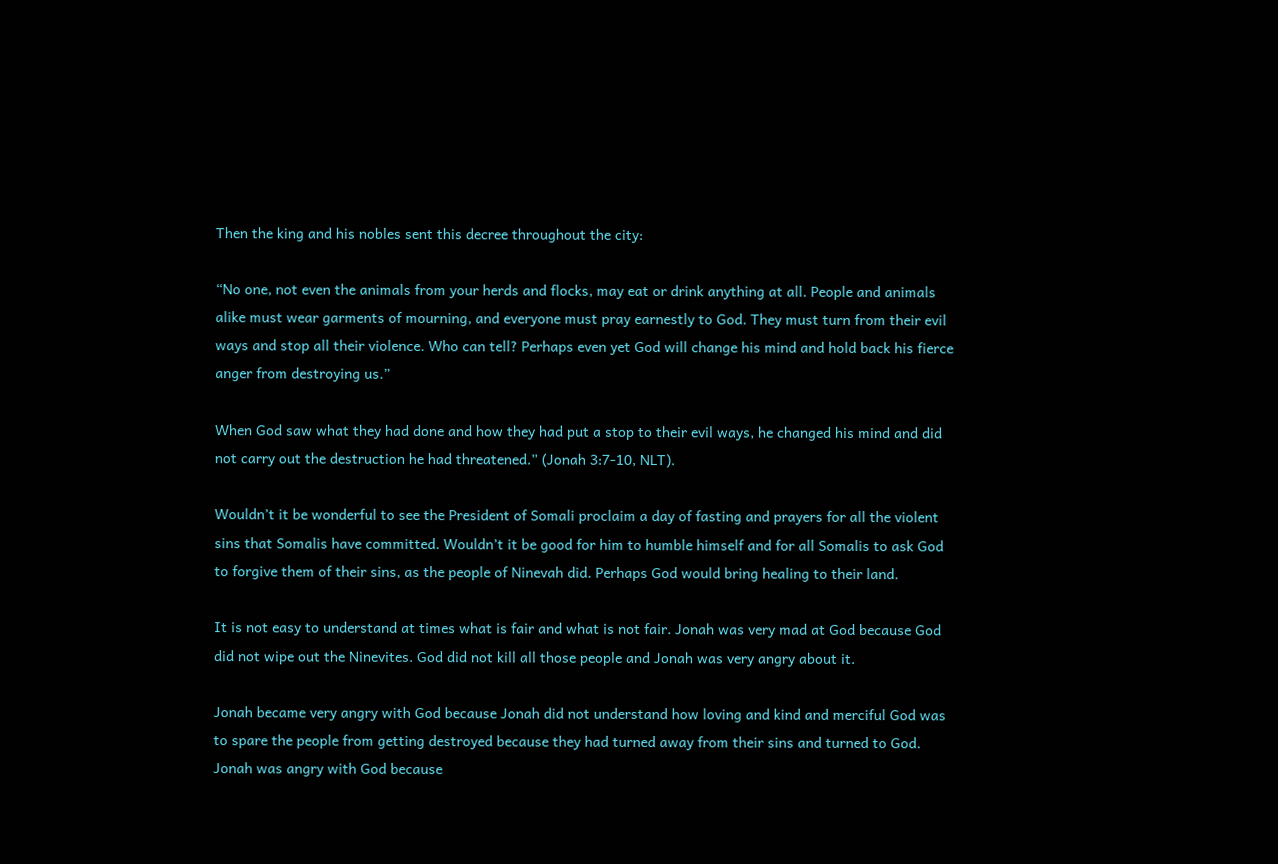Then the king and his nobles sent this decree throughout the city:

“No one, not even the animals from your herds and flocks, may eat or drink anything at all. People and animals alike must wear garments of mourning, and everyone must pray earnestly to God. They must turn from their evil ways and stop all their violence. Who can tell? Perhaps even yet God will change his mind and hold back his fierce anger from destroying us.”

When God saw what they had done and how they had put a stop to their evil ways, he changed his mind and did not carry out the destruction he had threatened.” (Jonah 3:7-10, NLT).

Wouldn’t it be wonderful to see the President of Somali proclaim a day of fasting and prayers for all the violent sins that Somalis have committed. Wouldn’t it be good for him to humble himself and for all Somalis to ask God to forgive them of their sins, as the people of Ninevah did. Perhaps God would bring healing to their land.

It is not easy to understand at times what is fair and what is not fair. Jonah was very mad at God because God did not wipe out the Ninevites. God did not kill all those people and Jonah was very angry about it.

Jonah became very angry with God because Jonah did not understand how loving and kind and merciful God was to spare the people from getting destroyed because they had turned away from their sins and turned to God. Jonah was angry with God because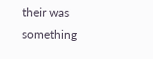their was something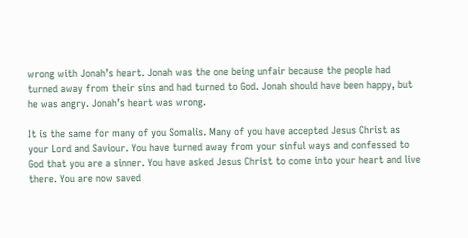wrong with Jonah’s heart. Jonah was the one being unfair because the people had turned away from their sins and had turned to God. Jonah should have been happy, but he was angry. Jonah’s heart was wrong.

It is the same for many of you Somalis. Many of you have accepted Jesus Christ as your Lord and Saviour. You have turned away from your sinful ways and confessed to God that you are a sinner. You have asked Jesus Christ to come into your heart and live there. You are now saved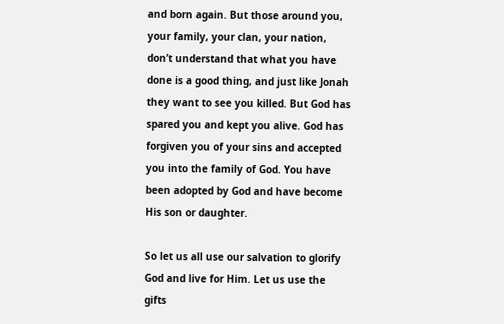and born again. But those around you, your family, your clan, your nation, don’t understand that what you have done is a good thing, and just like Jonah they want to see you killed. But God has spared you and kept you alive. God has forgiven you of your sins and accepted you into the family of God. You have been adopted by God and have become His son or daughter.

So let us all use our salvation to glorify God and live for Him. Let us use the gifts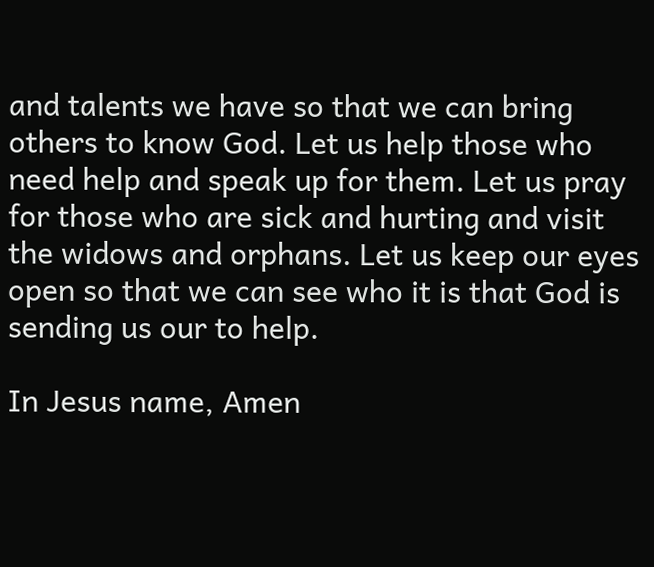and talents we have so that we can bring others to know God. Let us help those who need help and speak up for them. Let us pray for those who are sick and hurting and visit the widows and orphans. Let us keep our eyes open so that we can see who it is that God is sending us our to help.

In Jesus name, Amen